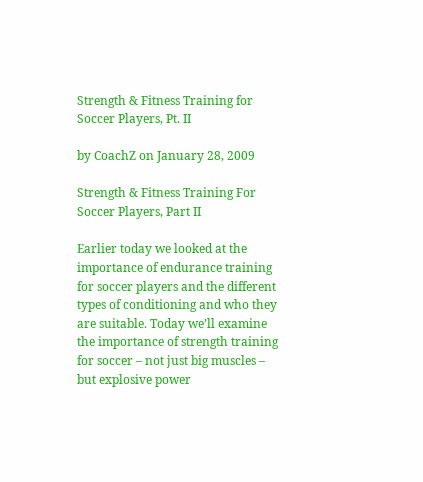Strength & Fitness Training for Soccer Players, Pt. II

by CoachZ on January 28, 2009

Strength & Fitness Training For Soccer Players, Part II

Earlier today we looked at the importance of endurance training for soccer players and the different types of conditioning and who they are suitable. Today we’ll examine the importance of strength training for soccer – not just big muscles – but explosive power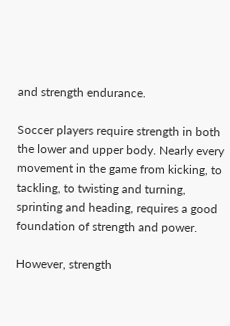and strength endurance.

Soccer players require strength in both the lower and upper body. Nearly every movement in the game from kicking, to tackling, to twisting and turning, sprinting and heading, requires a good foundation of strength and power.

However, strength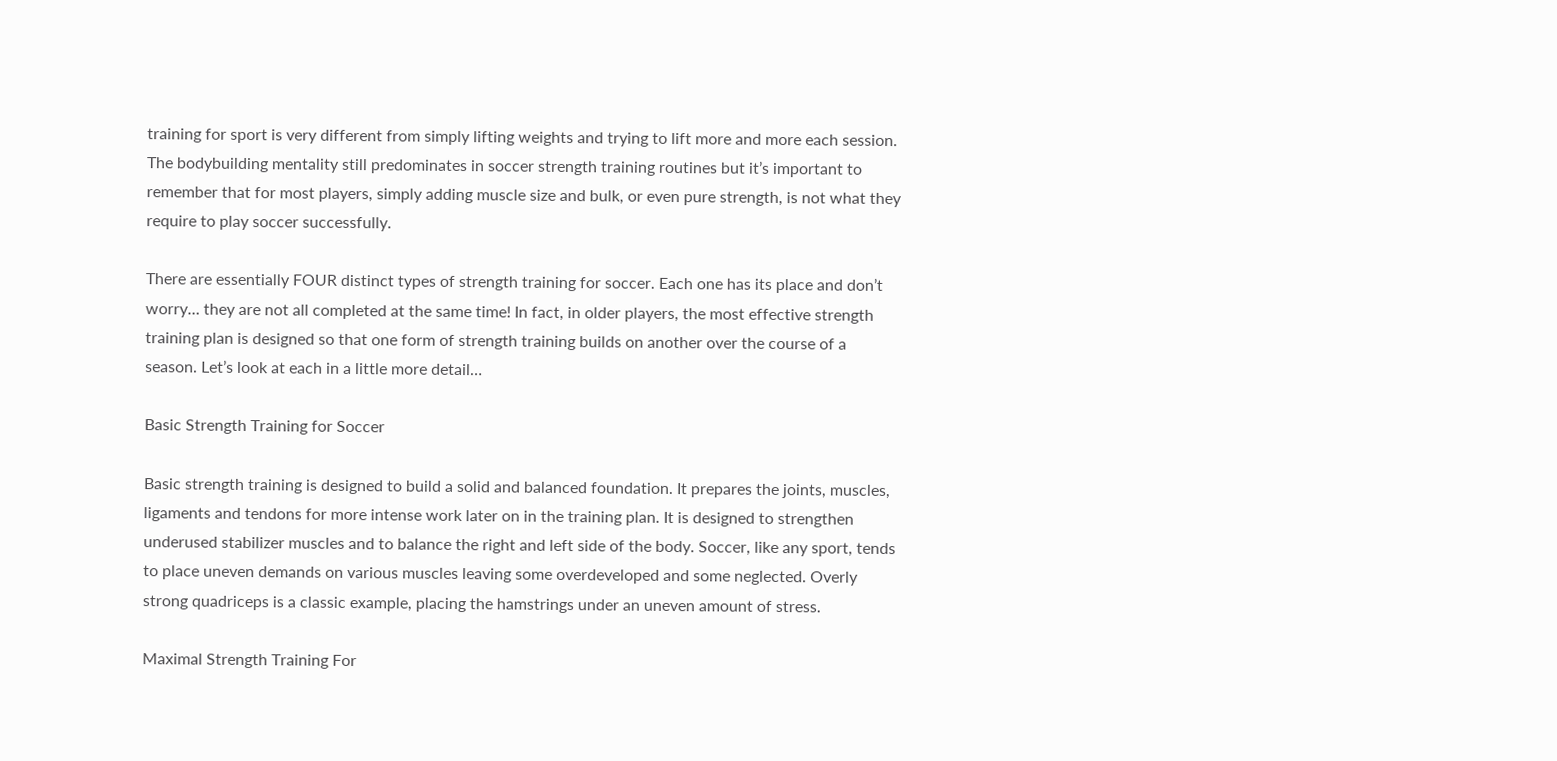training for sport is very different from simply lifting weights and trying to lift more and more each session. The bodybuilding mentality still predominates in soccer strength training routines but it’s important to remember that for most players, simply adding muscle size and bulk, or even pure strength, is not what they require to play soccer successfully.

There are essentially FOUR distinct types of strength training for soccer. Each one has its place and don’t worry… they are not all completed at the same time! In fact, in older players, the most effective strength training plan is designed so that one form of strength training builds on another over the course of a season. Let’s look at each in a little more detail…

Basic Strength Training for Soccer

Basic strength training is designed to build a solid and balanced foundation. It prepares the joints, muscles, ligaments and tendons for more intense work later on in the training plan. It is designed to strengthen underused stabilizer muscles and to balance the right and left side of the body. Soccer, like any sport, tends to place uneven demands on various muscles leaving some overdeveloped and some neglected. Overly strong quadriceps is a classic example, placing the hamstrings under an uneven amount of stress.

Maximal Strength Training For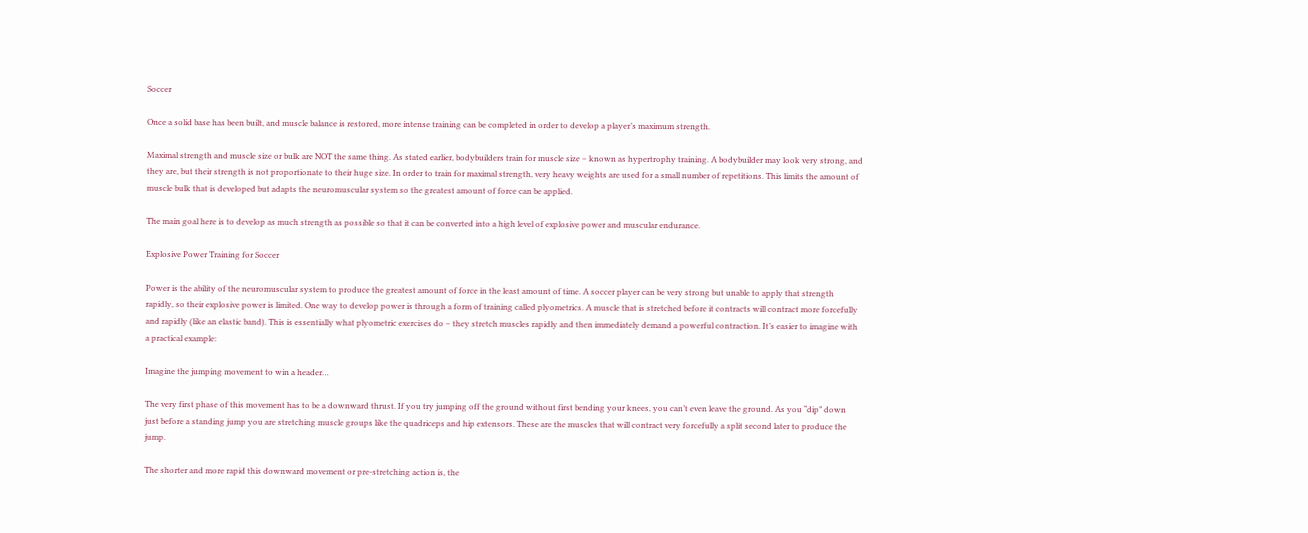Soccer

Once a solid base has been built, and muscle balance is restored, more intense training can be completed in order to develop a player’s maximum strength.

Maximal strength and muscle size or bulk are NOT the same thing. As stated earlier, bodybuilders train for muscle size – known as hypertrophy training. A bodybuilder may look very strong, and they are, but their strength is not proportionate to their huge size. In order to train for maximal strength, very heavy weights are used for a small number of repetitions. This limits the amount of muscle bulk that is developed but adapts the neuromuscular system so the greatest amount of force can be applied.

The main goal here is to develop as much strength as possible so that it can be converted into a high level of explosive power and muscular endurance.

Explosive Power Training for Soccer

Power is the ability of the neuromuscular system to produce the greatest amount of force in the least amount of time. A soccer player can be very strong but unable to apply that strength rapidly, so their explosive power is limited. One way to develop power is through a form of training called plyometrics. A muscle that is stretched before it contracts will contract more forcefully and rapidly (like an elastic band). This is essentially what plyometric exercises do – they stretch muscles rapidly and then immediately demand a powerful contraction. It’s easier to imagine with a practical example:

Imagine the jumping movement to win a header…

The very first phase of this movement has to be a downward thrust. If you try jumping off the ground without first bending your knees, you can’t even leave the ground. As you “dip” down just before a standing jump you are stretching muscle groups like the quadriceps and hip extensors. These are the muscles that will contract very forcefully a split second later to produce the jump.

The shorter and more rapid this downward movement or pre-stretching action is, the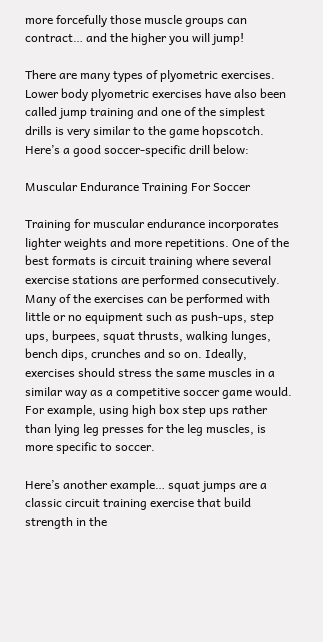more forcefully those muscle groups can contract… and the higher you will jump!

There are many types of plyometric exercises. Lower body plyometric exercises have also been called jump training and one of the simplest drills is very similar to the game hopscotch. Here’s a good soccer-specific drill below:

Muscular Endurance Training For Soccer

Training for muscular endurance incorporates lighter weights and more repetitions. One of the best formats is circuit training where several exercise stations are performed consecutively. Many of the exercises can be performed with little or no equipment such as push-ups, step ups, burpees, squat thrusts, walking lunges, bench dips, crunches and so on. Ideally, exercises should stress the same muscles in a similar way as a competitive soccer game would. For example, using high box step ups rather than lying leg presses for the leg muscles, is more specific to soccer.

Here’s another example… squat jumps are a classic circuit training exercise that build strength in the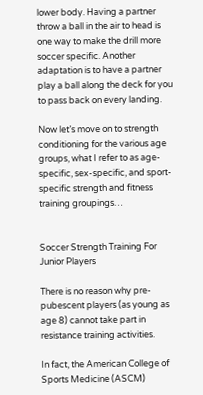lower body. Having a partner throw a ball in the air to head is one way to make the drill more soccer specific. Another adaptation is to have a partner play a ball along the deck for you to pass back on every landing.

Now let’s move on to strength conditioning for the various age groups, what I refer to as age-specific, sex-specific, and sport-specific strength and fitness training groupings…


Soccer Strength Training For Junior Players

There is no reason why pre-pubescent players (as young as age 8) cannot take part in resistance training activities.

In fact, the American College of Sports Medicine (ASCM)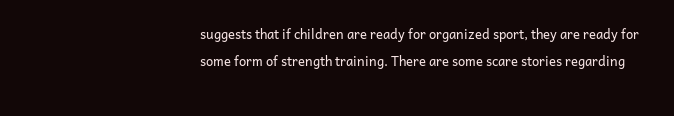suggests that if children are ready for organized sport, they are ready for some form of strength training. There are some scare stories regarding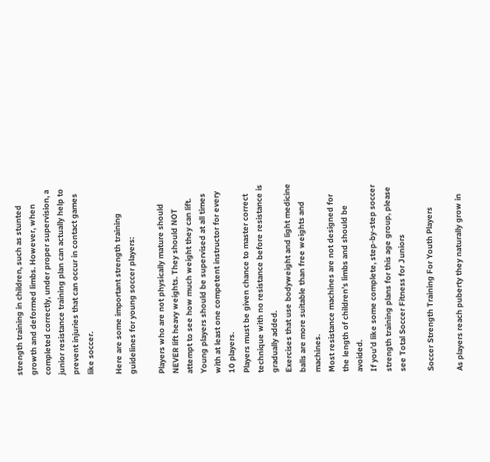strength training in children, such as stunted growth and deformed limbs. However, when completed correctly, under proper supervision, a junior resistance training plan can actually help to prevent injuries that can occur in contact games like soccer.

Here are some important strength training guidelines for young soccer players:

Players who are not physically mature should NEVER lift heavy weights. They should NOT attempt to see how much weight they can lift.
Young players should be supervised at all times with at least one competent instructor for every 10 players.
Players must be given chance to master correct technique with no resistance before resistance is gradually added.
Exercises that use bodyweight and light medicine balls are more suitable than free weights and machines.
Most resistance machines are not designed for the length of children’s limbs and should be avoided.
If you’d like some complete, step-by-step soccer strength training plans for this age group, please see Total Soccer Fitness for Juniors

Soccer Strength Training For Youth Players

As players reach puberty they naturally grow in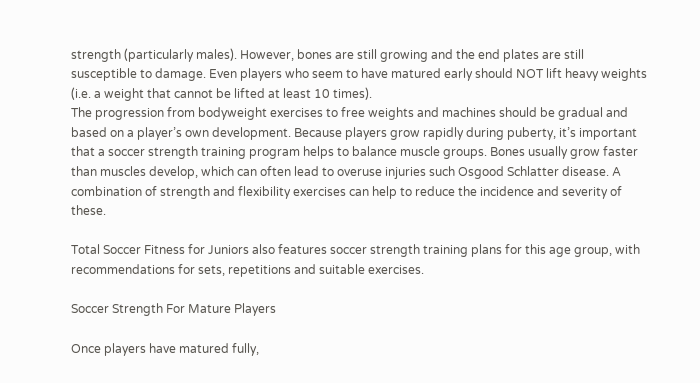strength (particularly males). However, bones are still growing and the end plates are still susceptible to damage. Even players who seem to have matured early should NOT lift heavy weights (i.e. a weight that cannot be lifted at least 10 times).
The progression from bodyweight exercises to free weights and machines should be gradual and based on a player’s own development. Because players grow rapidly during puberty, it’s important that a soccer strength training program helps to balance muscle groups. Bones usually grow faster than muscles develop, which can often lead to overuse injuries such Osgood Schlatter disease. A combination of strength and flexibility exercises can help to reduce the incidence and severity of these.

Total Soccer Fitness for Juniors also features soccer strength training plans for this age group, with recommendations for sets, repetitions and suitable exercises.

Soccer Strength For Mature Players

Once players have matured fully,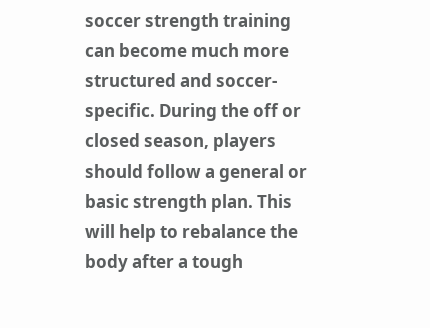soccer strength training can become much more structured and soccer-specific. During the off or closed season, players should follow a general or basic strength plan. This will help to rebalance the body after a tough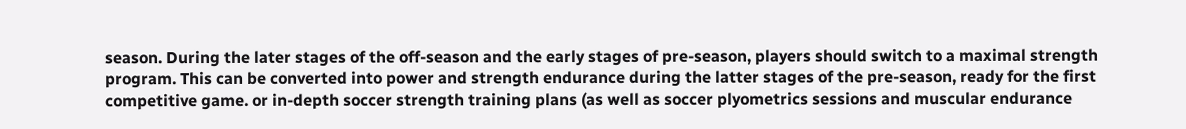season. During the later stages of the off-season and the early stages of pre-season, players should switch to a maximal strength program. This can be converted into power and strength endurance during the latter stages of the pre-season, ready for the first competitive game. or in-depth soccer strength training plans (as well as soccer plyometrics sessions and muscular endurance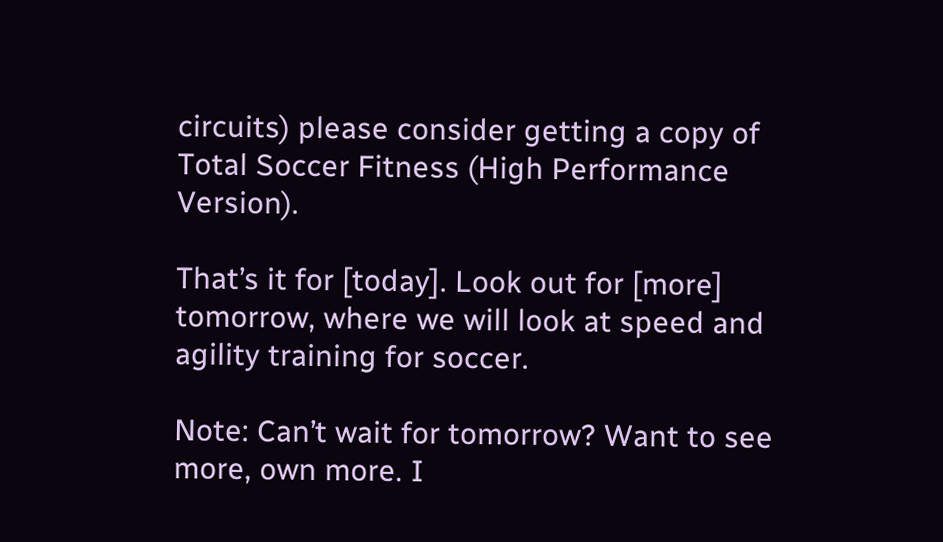circuits) please consider getting a copy of Total Soccer Fitness (High Performance Version).

That’s it for [today]. Look out for [more] tomorrow, where we will look at speed and agility training for soccer.

Note: Can’t wait for tomorrow? Want to see more, own more. I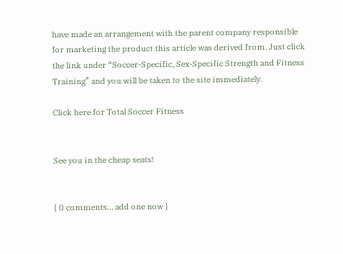have made an arrangement with the parent company responsible for marketing the product this article was derived from. Just click the link under “Soccer-Specific, Sex-Specific Strength and Fitness Training” and you will be taken to the site immediately.

Click here for Total Soccer Fitness


See you in the cheap seats!


{ 0 comments… add one now }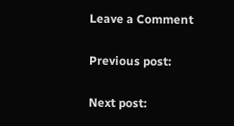Leave a Comment

Previous post:

Next post: